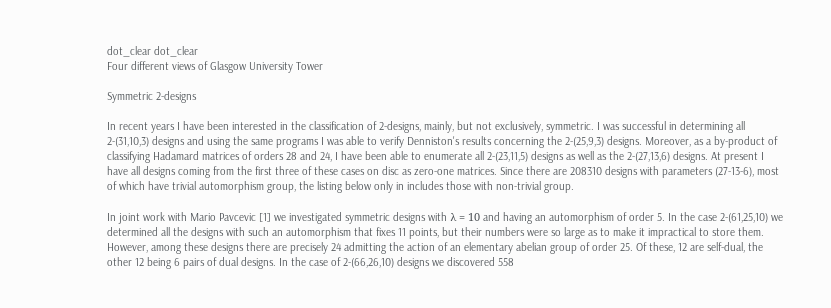dot_clear dot_clear
Four different views of Glasgow University Tower

Symmetric 2-designs

In recent years I have been interested in the classification of 2-designs, mainly, but not exclusively, symmetric. I was successful in determining all 2-(31,10,3) designs and using the same programs I was able to verify Denniston's results concerning the 2-(25,9,3) designs. Moreover, as a by-product of classifying Hadamard matrices of orders 28 and 24, I have been able to enumerate all 2-(23,11,5) designs as well as the 2-(27,13,6) designs. At present I have all designs coming from the first three of these cases on disc as zero-one matrices. Since there are 208310 designs with parameters (27-13-6), most of which have trivial automorphism group, the listing below only in includes those with non-trivial group.

In joint work with Mario Pavcevic [1] we investigated symmetric designs with λ = 10 and having an automorphism of order 5. In the case 2-(61,25,10) we determined all the designs with such an automorphism that fixes 11 points, but their numbers were so large as to make it impractical to store them. However, among these designs there are precisely 24 admitting the action of an elementary abelian group of order 25. Of these, 12 are self-dual, the other 12 being 6 pairs of dual designs. In the case of 2-(66,26,10) designs we discovered 558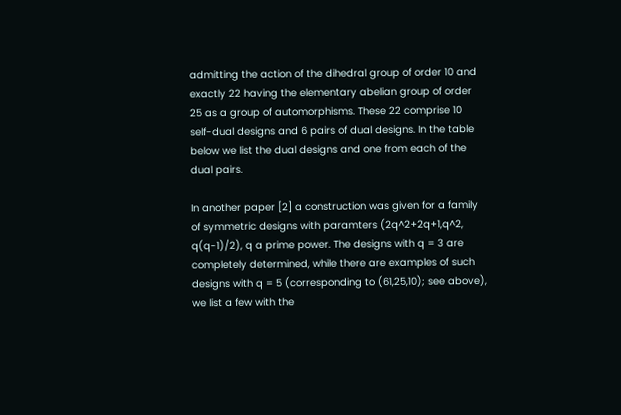admitting the action of the dihedral group of order 10 and exactly 22 having the elementary abelian group of order 25 as a group of automorphisms. These 22 comprise 10 self-dual designs and 6 pairs of dual designs. In the table below we list the dual designs and one from each of the dual pairs.

In another paper [2] a construction was given for a family of symmetric designs with paramters (2q^2+2q+1,q^2, q(q-1)/2), q a prime power. The designs with q = 3 are completely determined, while there are examples of such designs with q = 5 (corresponding to (61,25,10); see above), we list a few with the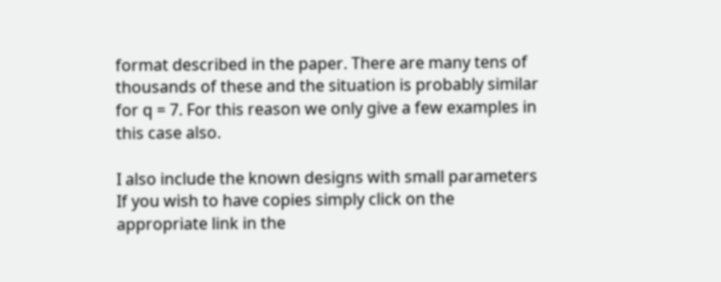format described in the paper. There are many tens of thousands of these and the situation is probably similar for q = 7. For this reason we only give a few examples in this case also.

I also include the known designs with small parameters If you wish to have copies simply click on the appropriate link in the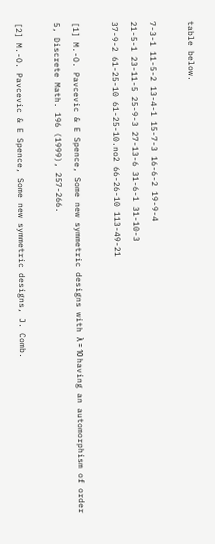table below.

7-3-1 11-5-2 13-4-1 15-7-3 16-6-2 19-9-4
21-5-1 23-11-5 25-9-3 27-13-6 31-6-1 31-10-3
37-9-2 61-25-10 61-25-10.no2 66-26-10 113-49-21

[1] M.-O. Pavcevic & E Spence, Some new symmetric designs with λ = 10 having an automorphism of order 5, Discrete Math. 196 (1999), 257-266.

[2] M.-O. Pavcevic & E Spence, Some new symmetric designs, J. Comb.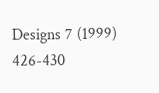Designs 7 (1999) 426-430